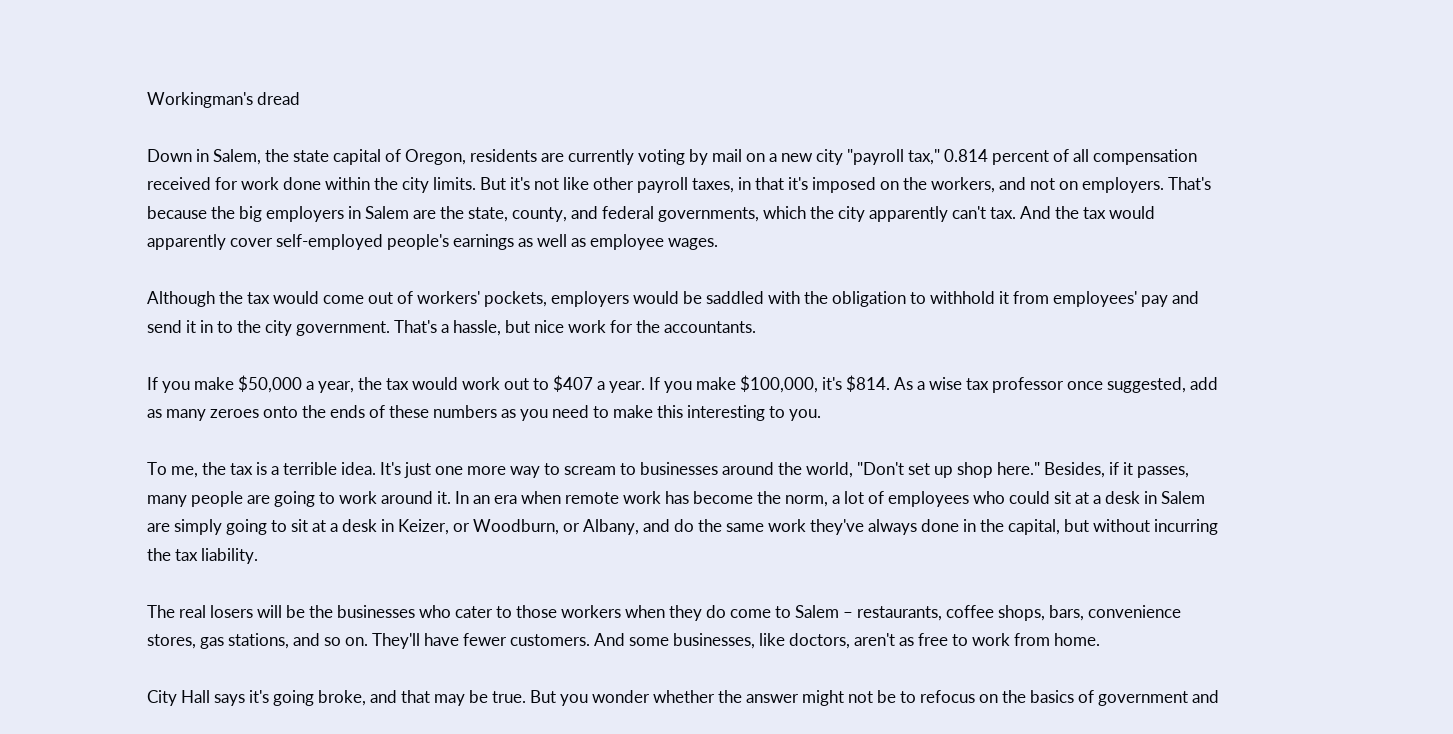Workingman's dread

Down in Salem, the state capital of Oregon, residents are currently voting by mail on a new city "payroll tax," 0.814 percent of all compensation received for work done within the city limits. But it's not like other payroll taxes, in that it's imposed on the workers, and not on employers. That's because the big employers in Salem are the state, county, and federal governments, which the city apparently can't tax. And the tax would apparently cover self-employed people's earnings as well as employee wages.

Although the tax would come out of workers' pockets, employers would be saddled with the obligation to withhold it from employees' pay and send it in to the city government. That's a hassle, but nice work for the accountants.

If you make $50,000 a year, the tax would work out to $407 a year. If you make $100,000, it's $814. As a wise tax professor once suggested, add as many zeroes onto the ends of these numbers as you need to make this interesting to you.

To me, the tax is a terrible idea. It's just one more way to scream to businesses around the world, "Don't set up shop here." Besides, if it passes, many people are going to work around it. In an era when remote work has become the norm, a lot of employees who could sit at a desk in Salem are simply going to sit at a desk in Keizer, or Woodburn, or Albany, and do the same work they've always done in the capital, but without incurring the tax liability.

The real losers will be the businesses who cater to those workers when they do come to Salem – restaurants, coffee shops, bars, convenience stores, gas stations, and so on. They'll have fewer customers. And some businesses, like doctors, aren't as free to work from home.

City Hall says it's going broke, and that may be true. But you wonder whether the answer might not be to refocus on the basics of government and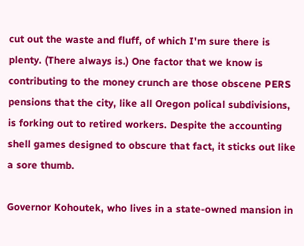cut out the waste and fluff, of which I'm sure there is plenty. (There always is.) One factor that we know is contributing to the money crunch are those obscene PERS pensions that the city, like all Oregon polical subdivisions, is forking out to retired workers. Despite the accounting shell games designed to obscure that fact, it sticks out like a sore thumb.

Governor Kohoutek, who lives in a state-owned mansion in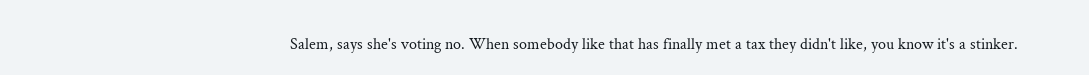Salem, says she's voting no. When somebody like that has finally met a tax they didn't like, you know it's a stinker.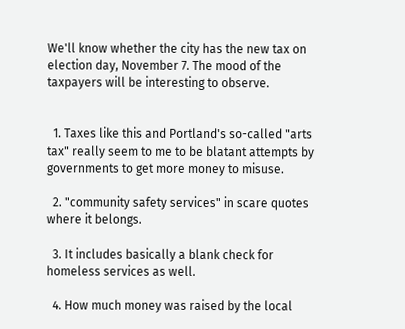We'll know whether the city has the new tax on election day, November 7. The mood of the taxpayers will be interesting to observe.


  1. Taxes like this and Portland's so-called "arts tax" really seem to me to be blatant attempts by governments to get more money to misuse.

  2. "community safety services" in scare quotes where it belongs.

  3. It includes basically a blank check for homeless services as well.

  4. How much money was raised by the local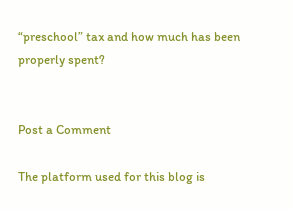“preschool” tax and how much has been properly spent?


Post a Comment

The platform used for this blog is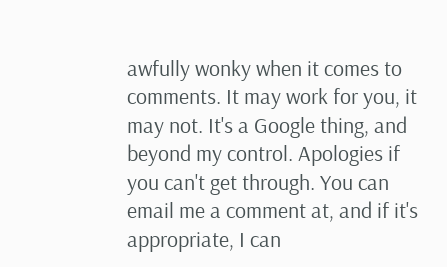awfully wonky when it comes to comments. It may work for you, it may not. It's a Google thing, and beyond my control. Apologies if you can't get through. You can email me a comment at, and if it's appropriate, I can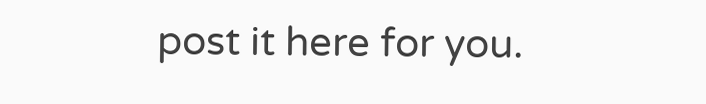post it here for you.